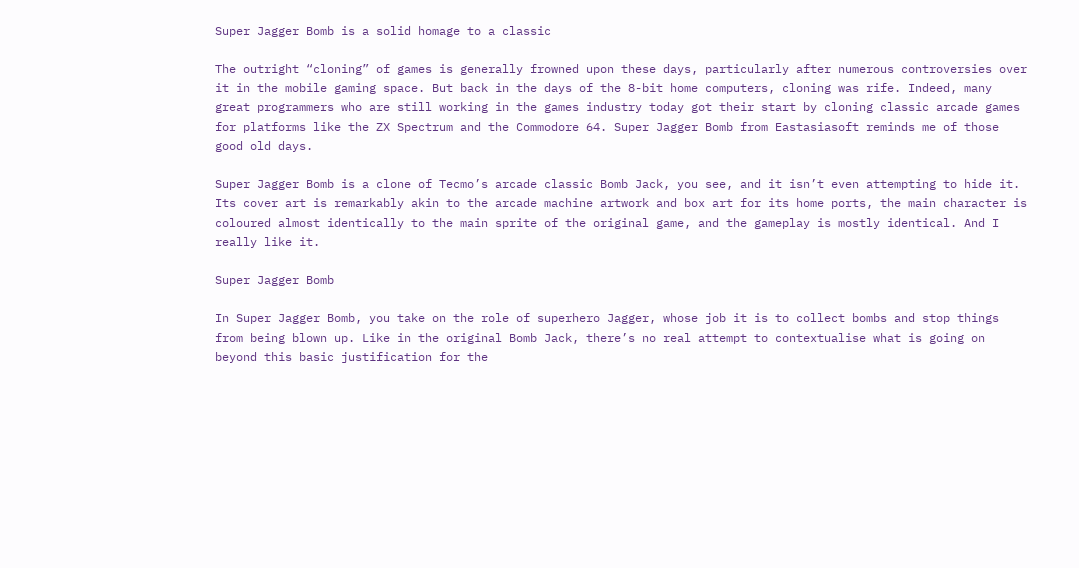Super Jagger Bomb is a solid homage to a classic

The outright “cloning” of games is generally frowned upon these days, particularly after numerous controversies over it in the mobile gaming space. But back in the days of the 8-bit home computers, cloning was rife. Indeed, many great programmers who are still working in the games industry today got their start by cloning classic arcade games for platforms like the ZX Spectrum and the Commodore 64. Super Jagger Bomb from Eastasiasoft reminds me of those good old days.

Super Jagger Bomb is a clone of Tecmo’s arcade classic Bomb Jack, you see, and it isn’t even attempting to hide it. Its cover art is remarkably akin to the arcade machine artwork and box art for its home ports, the main character is coloured almost identically to the main sprite of the original game, and the gameplay is mostly identical. And I really like it.

Super Jagger Bomb

In Super Jagger Bomb, you take on the role of superhero Jagger, whose job it is to collect bombs and stop things from being blown up. Like in the original Bomb Jack, there’s no real attempt to contextualise what is going on beyond this basic justification for the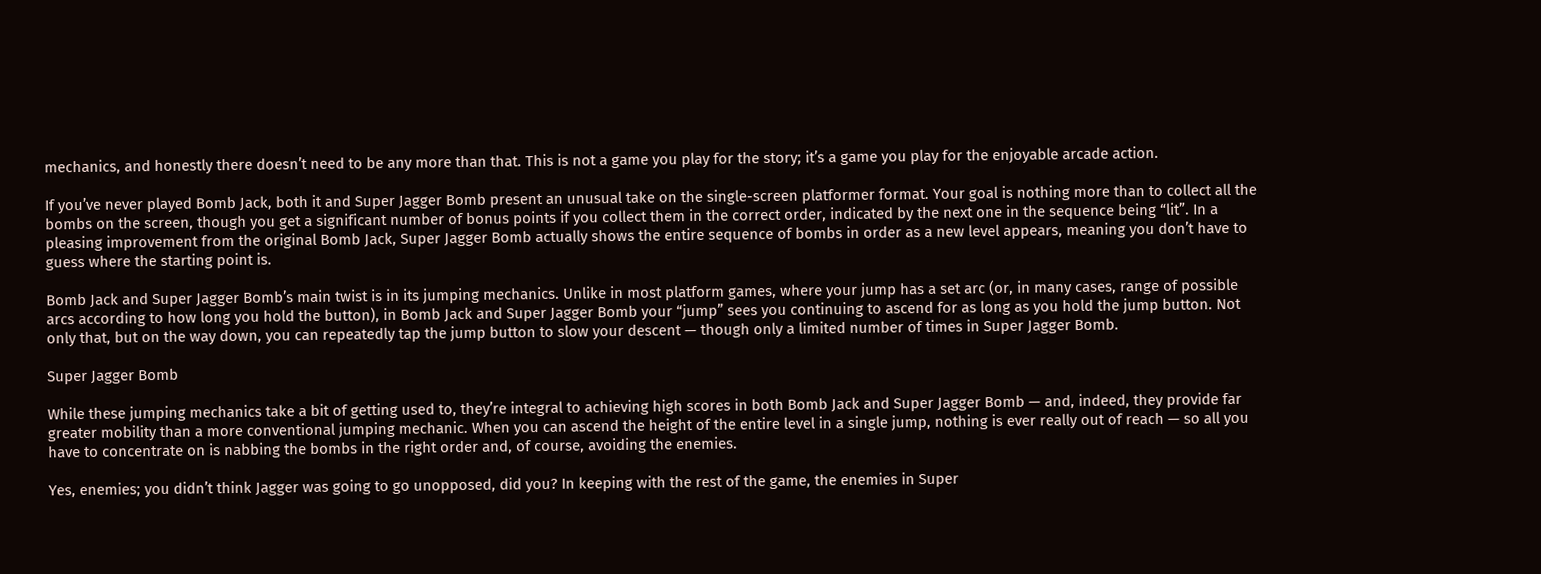mechanics, and honestly there doesn’t need to be any more than that. This is not a game you play for the story; it’s a game you play for the enjoyable arcade action.

If you’ve never played Bomb Jack, both it and Super Jagger Bomb present an unusual take on the single-screen platformer format. Your goal is nothing more than to collect all the bombs on the screen, though you get a significant number of bonus points if you collect them in the correct order, indicated by the next one in the sequence being “lit”. In a pleasing improvement from the original Bomb Jack, Super Jagger Bomb actually shows the entire sequence of bombs in order as a new level appears, meaning you don’t have to guess where the starting point is.

Bomb Jack and Super Jagger Bomb’s main twist is in its jumping mechanics. Unlike in most platform games, where your jump has a set arc (or, in many cases, range of possible arcs according to how long you hold the button), in Bomb Jack and Super Jagger Bomb your “jump” sees you continuing to ascend for as long as you hold the jump button. Not only that, but on the way down, you can repeatedly tap the jump button to slow your descent — though only a limited number of times in Super Jagger Bomb.

Super Jagger Bomb

While these jumping mechanics take a bit of getting used to, they’re integral to achieving high scores in both Bomb Jack and Super Jagger Bomb — and, indeed, they provide far greater mobility than a more conventional jumping mechanic. When you can ascend the height of the entire level in a single jump, nothing is ever really out of reach — so all you have to concentrate on is nabbing the bombs in the right order and, of course, avoiding the enemies.

Yes, enemies; you didn’t think Jagger was going to go unopposed, did you? In keeping with the rest of the game, the enemies in Super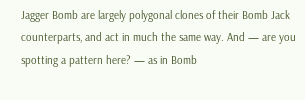Jagger Bomb are largely polygonal clones of their Bomb Jack counterparts, and act in much the same way. And — are you spotting a pattern here? — as in Bomb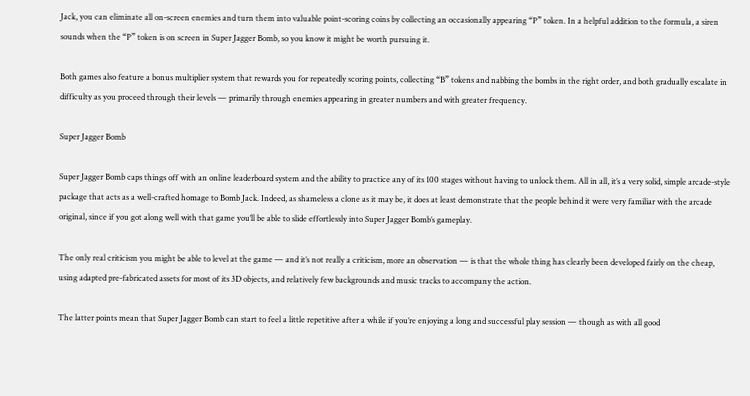Jack, you can eliminate all on-screen enemies and turn them into valuable point-scoring coins by collecting an occasionally appearing “P” token. In a helpful addition to the formula, a siren sounds when the “P” token is on screen in Super Jagger Bomb, so you know it might be worth pursuing it.

Both games also feature a bonus multiplier system that rewards you for repeatedly scoring points, collecting “B” tokens and nabbing the bombs in the right order, and both gradually escalate in difficulty as you proceed through their levels — primarily through enemies appearing in greater numbers and with greater frequency.

Super Jagger Bomb

Super Jagger Bomb caps things off with an online leaderboard system and the ability to practice any of its 100 stages without having to unlock them. All in all, it’s a very solid, simple arcade-style package that acts as a well-crafted homage to Bomb Jack. Indeed, as shameless a clone as it may be, it does at least demonstrate that the people behind it were very familiar with the arcade original, since if you got along well with that game you’ll be able to slide effortlessly into Super Jagger Bomb’s gameplay.

The only real criticism you might be able to level at the game — and it’s not really a criticism, more an observation — is that the whole thing has clearly been developed fairly on the cheap, using adapted pre-fabricated assets for most of its 3D objects, and relatively few backgrounds and music tracks to accompany the action.

The latter points mean that Super Jagger Bomb can start to feel a little repetitive after a while if you’re enjoying a long and successful play session — though as with all good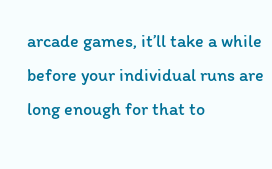arcade games, it’ll take a while before your individual runs are long enough for that to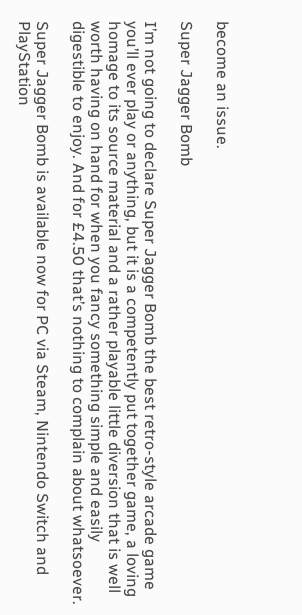become an issue.

Super Jagger Bomb

I’m not going to declare Super Jagger Bomb the best retro-style arcade game you’ll ever play or anything, but it is a competently put together game, a loving homage to its source material and a rather playable little diversion that is well worth having on hand for when you fancy something simple and easily digestible to enjoy. And for £4.50 that’s nothing to complain about whatsoever.

Super Jagger Bomb is available now for PC via Steam, Nintendo Switch and PlayStation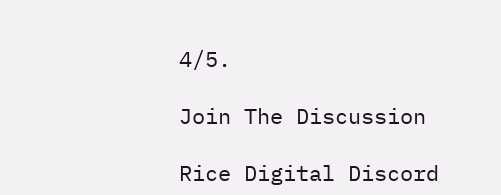4/5.

Join The Discussion

Rice Digital Discord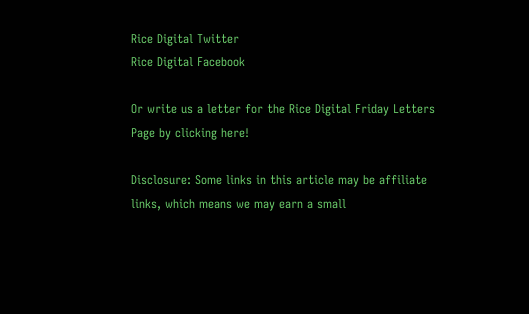Rice Digital Twitter
Rice Digital Facebook

Or write us a letter for the Rice Digital Friday Letters Page by clicking here!

Disclosure: Some links in this article may be affiliate links, which means we may earn a small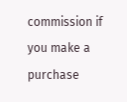commission if you make a purchase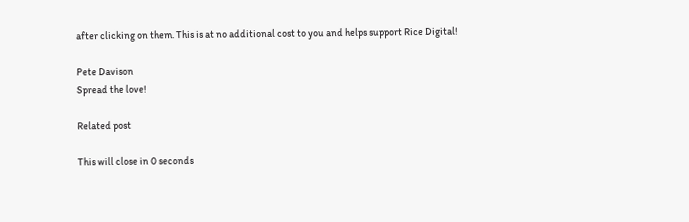after clicking on them. This is at no additional cost to you and helps support Rice Digital!

Pete Davison
Spread the love!

Related post

This will close in 0 seconds